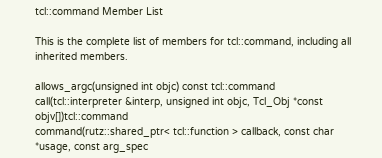tcl::command Member List

This is the complete list of members for tcl::command, including all inherited members.

allows_argc(unsigned int objc) const tcl::command
call(tcl::interpreter &interp, unsigned int objc, Tcl_Obj *const objv[])tcl::command
command(rutz::shared_ptr< tcl::function > callback, const char *usage, const arg_spec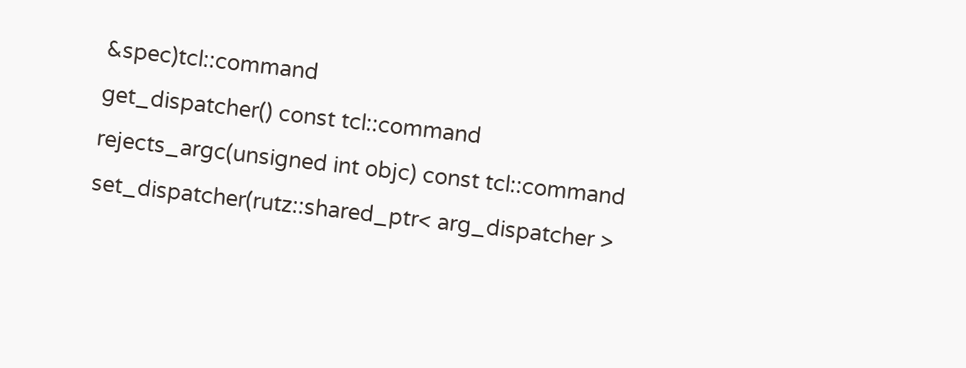&spec)tcl::command
get_dispatcher() const tcl::command
rejects_argc(unsigned int objc) const tcl::command
set_dispatcher(rutz::shared_ptr< arg_dispatcher >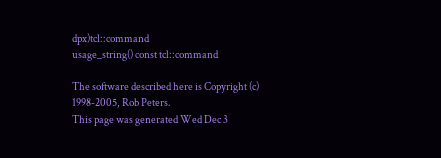dpx)tcl::command
usage_string() const tcl::command

The software described here is Copyright (c) 1998-2005, Rob Peters.
This page was generated Wed Dec 3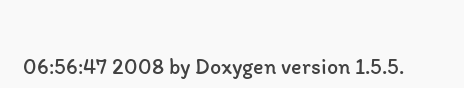06:56:47 2008 by Doxygen version 1.5.5.